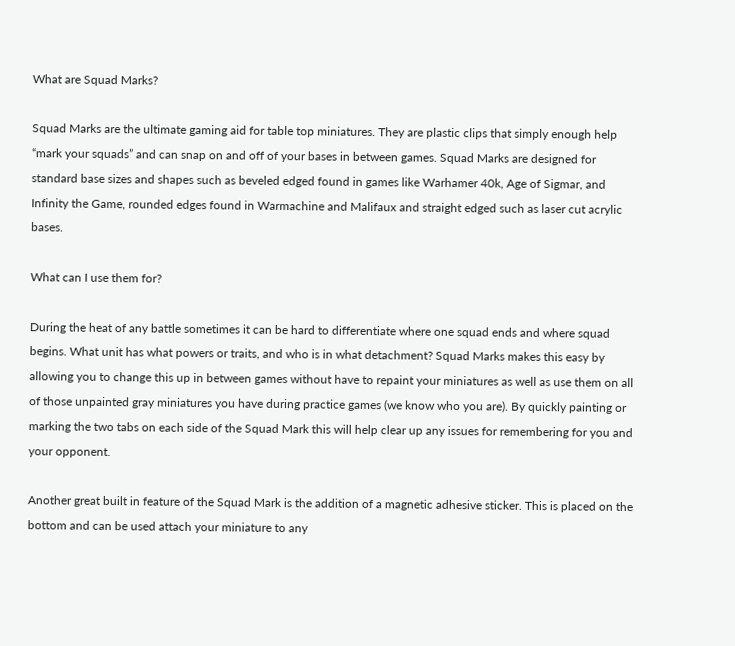What are Squad Marks?

Squad Marks are the ultimate gaming aid for table top miniatures. They are plastic clips that simply enough help “mark your squads” and can snap on and off of your bases in between games. Squad Marks are designed for standard base sizes and shapes such as beveled edged found in games like Warhamer 40k, Age of Sigmar, and Infinity the Game, rounded edges found in Warmachine and Malifaux and straight edged such as laser cut acrylic bases.

What can I use them for?

During the heat of any battle sometimes it can be hard to differentiate where one squad ends and where squad begins. What unit has what powers or traits, and who is in what detachment? Squad Marks makes this easy by allowing you to change this up in between games without have to repaint your miniatures as well as use them on all of those unpainted gray miniatures you have during practice games (we know who you are). By quickly painting or marking the two tabs on each side of the Squad Mark this will help clear up any issues for remembering for you and your opponent.

Another great built in feature of the Squad Mark is the addition of a magnetic adhesive sticker. This is placed on the bottom and can be used attach your miniature to any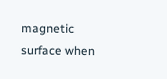magnetic surface when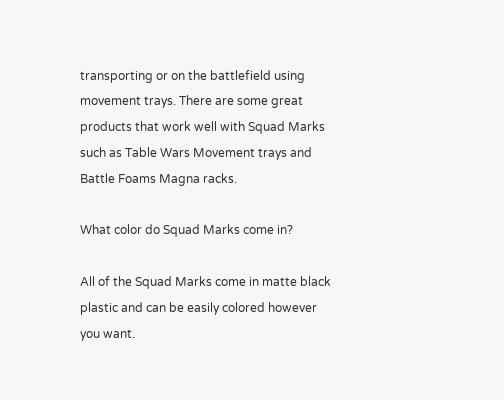transporting or on the battlefield using movement trays. There are some great products that work well with Squad Marks such as Table Wars Movement trays and Battle Foams Magna racks.

What color do Squad Marks come in?

All of the Squad Marks come in matte black plastic and can be easily colored however you want.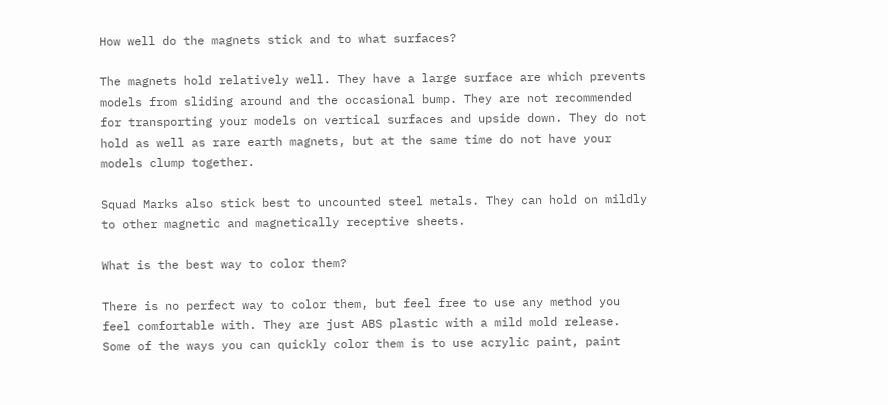How well do the magnets stick and to what surfaces?

The magnets hold relatively well. They have a large surface are which prevents models from sliding around and the occasional bump. They are not recommended for transporting your models on vertical surfaces and upside down. They do not hold as well as rare earth magnets, but at the same time do not have your models clump together.

Squad Marks also stick best to uncounted steel metals. They can hold on mildly to other magnetic and magnetically receptive sheets.

What is the best way to color them?

There is no perfect way to color them, but feel free to use any method you feel comfortable with. They are just ABS plastic with a mild mold release. Some of the ways you can quickly color them is to use acrylic paint, paint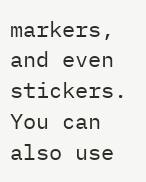markers, and even stickers. You can also use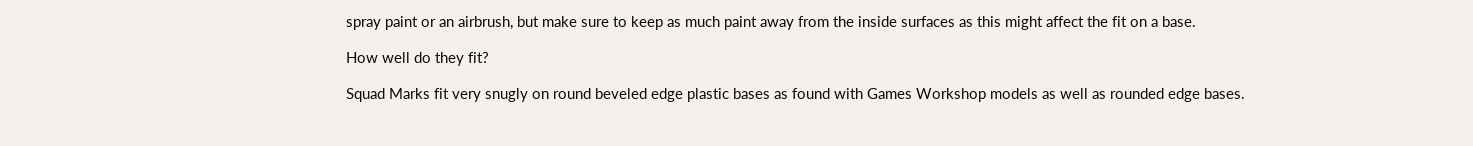spray paint or an airbrush, but make sure to keep as much paint away from the inside surfaces as this might affect the fit on a base.

How well do they fit?

Squad Marks fit very snugly on round beveled edge plastic bases as found with Games Workshop models as well as rounded edge bases.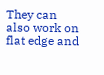They can also work on flat edge and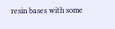resin bases with some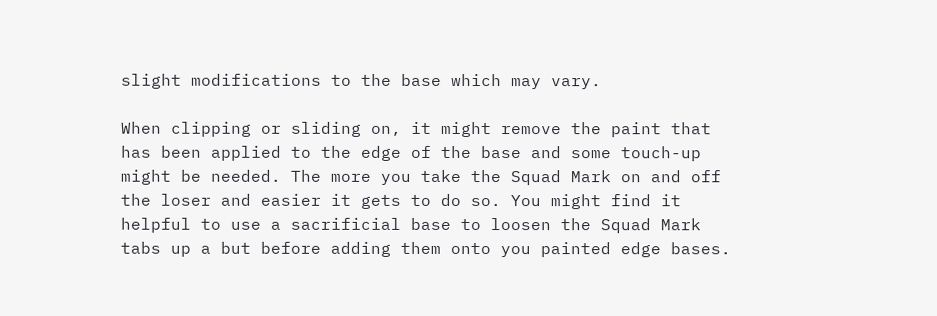slight modifications to the base which may vary.

When clipping or sliding on, it might remove the paint that has been applied to the edge of the base and some touch-up might be needed. The more you take the Squad Mark on and off the loser and easier it gets to do so. You might find it helpful to use a sacrificial base to loosen the Squad Mark tabs up a but before adding them onto you painted edge bases.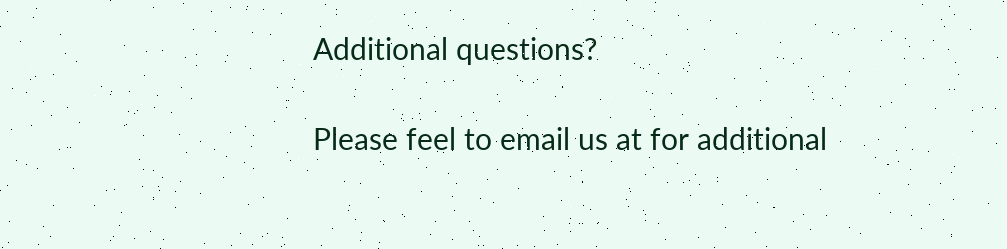Additional questions?

Please feel to email us at for additional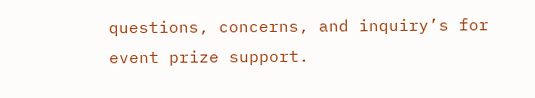questions, concerns, and inquiry’s for event prize support.